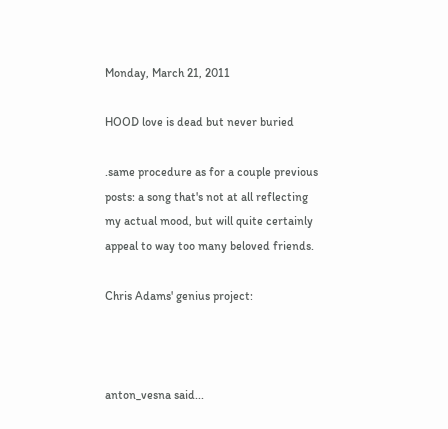Monday, March 21, 2011

HOOD love is dead but never buried

.same procedure as for a couple previous posts: a song that's not at all reflecting my actual mood, but will quite certainly appeal to way too many beloved friends.

Chris Adams' genius project:



anton_vesna said...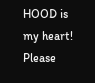HOOD is my heart! Please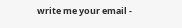write me your email -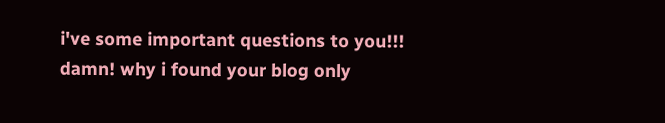i've some important questions to you!!! damn! why i found your blog only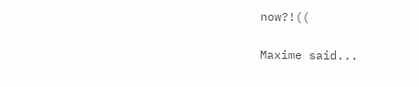now?!((

Maxime said...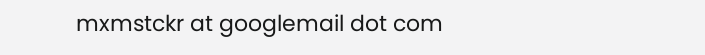mxmstckr at googlemail dot com